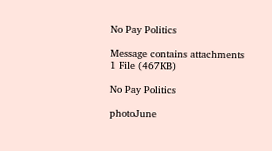No Pay Politics

Message contains attachments
1 File (467KB)

No Pay Politics

photoJune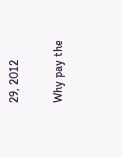29, 2012

Why pay the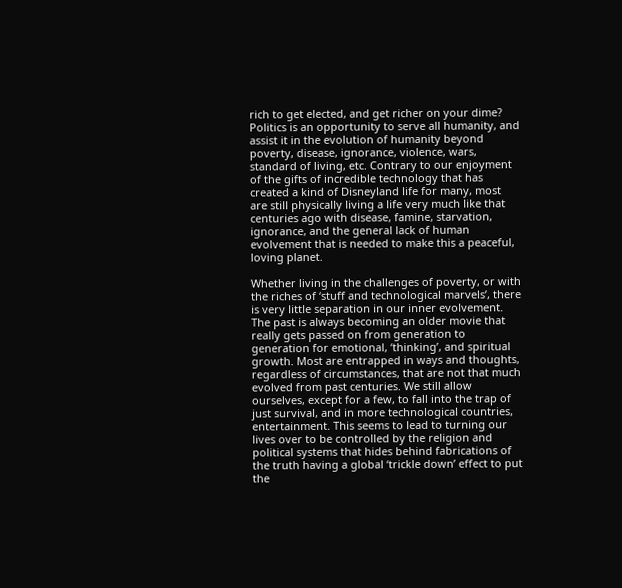rich to get elected, and get richer on your dime? Politics is an opportunity to serve all humanity, and assist it in the evolution of humanity beyond poverty, disease, ignorance, violence, wars, standard of living, etc. Contrary to our enjoyment of the gifts of incredible technology that has created a kind of Disneyland life for many, most are still physically living a life very much like that centuries ago with disease, famine, starvation, ignorance, and the general lack of human evolvement that is needed to make this a peaceful, loving planet.

Whether living in the challenges of poverty, or with the riches of ‘stuff and technological marvels’, there is very little separation in our inner evolvement. The past is always becoming an older movie that really gets passed on from generation to generation for emotional, ‘thinking’, and spiritual growth. Most are entrapped in ways and thoughts, regardless of circumstances, that are not that much evolved from past centuries. We still allow ourselves, except for a few, to fall into the trap of just survival, and in more technological countries, entertainment. This seems to lead to turning our lives over to be controlled by the religion and political systems that hides behind fabrications of the truth having a global ‘trickle down’ effect to put the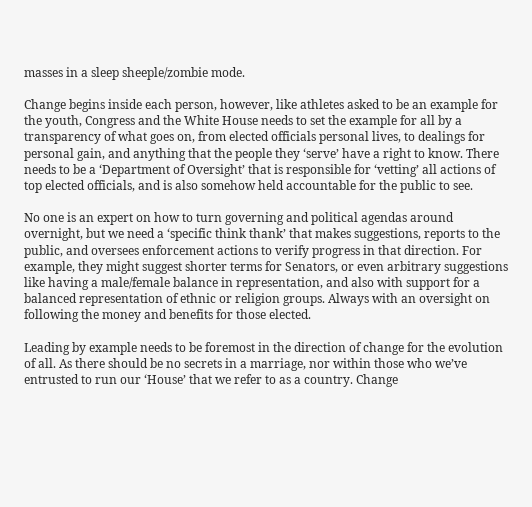masses in a sleep sheeple/zombie mode.

Change begins inside each person, however, like athletes asked to be an example for the youth, Congress and the White House needs to set the example for all by a transparency of what goes on, from elected officials personal lives, to dealings for personal gain, and anything that the people they ‘serve’ have a right to know. There needs to be a ‘Department of Oversight’ that is responsible for ‘vetting’ all actions of top elected officials, and is also somehow held accountable for the public to see.

No one is an expert on how to turn governing and political agendas around overnight, but we need a ‘specific think thank’ that makes suggestions, reports to the public, and oversees enforcement actions to verify progress in that direction. For example, they might suggest shorter terms for Senators, or even arbitrary suggestions like having a male/female balance in representation, and also with support for a balanced representation of ethnic or religion groups. Always with an oversight on following the money and benefits for those elected.

Leading by example needs to be foremost in the direction of change for the evolution of all. As there should be no secrets in a marriage, nor within those who we’ve entrusted to run our ‘House’ that we refer to as a country. Change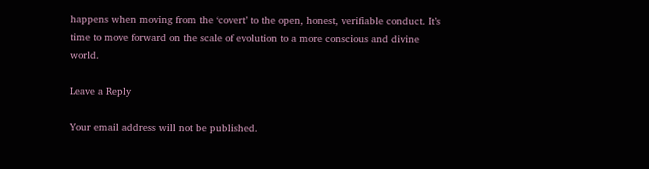happens when moving from the ‘covert’ to the open, honest, verifiable conduct. It’s time to move forward on the scale of evolution to a more conscious and divine world.

Leave a Reply

Your email address will not be published.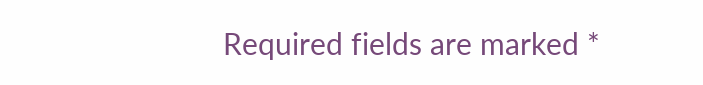Required fields are marked *